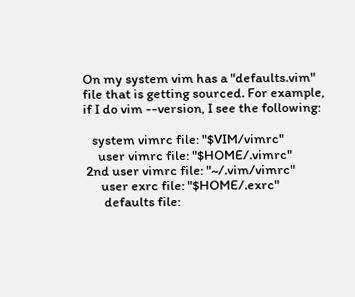On my system vim has a "defaults.vim" file that is getting sourced. For example, if I do vim --version, I see the following:

   system vimrc file: "$VIM/vimrc"
     user vimrc file: "$HOME/.vimrc"
 2nd user vimrc file: "~/.vim/vimrc"
      user exrc file: "$HOME/.exrc"
       defaults file: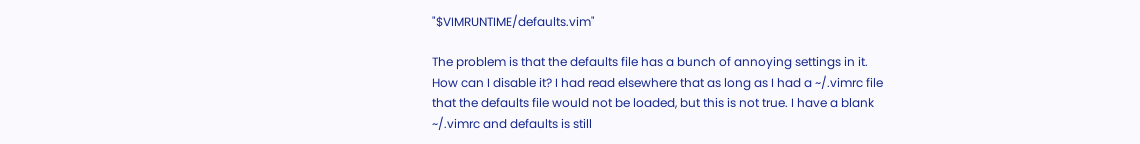"$VIMRUNTIME/defaults.vim"

The problem is that the defaults file has a bunch of annoying settings in it. How can I disable it? I had read elsewhere that as long as I had a ~/.vimrc file that the defaults file would not be loaded, but this is not true. I have a blank ~/.vimrc and defaults is still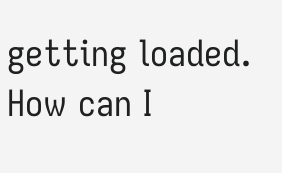getting loaded. How can I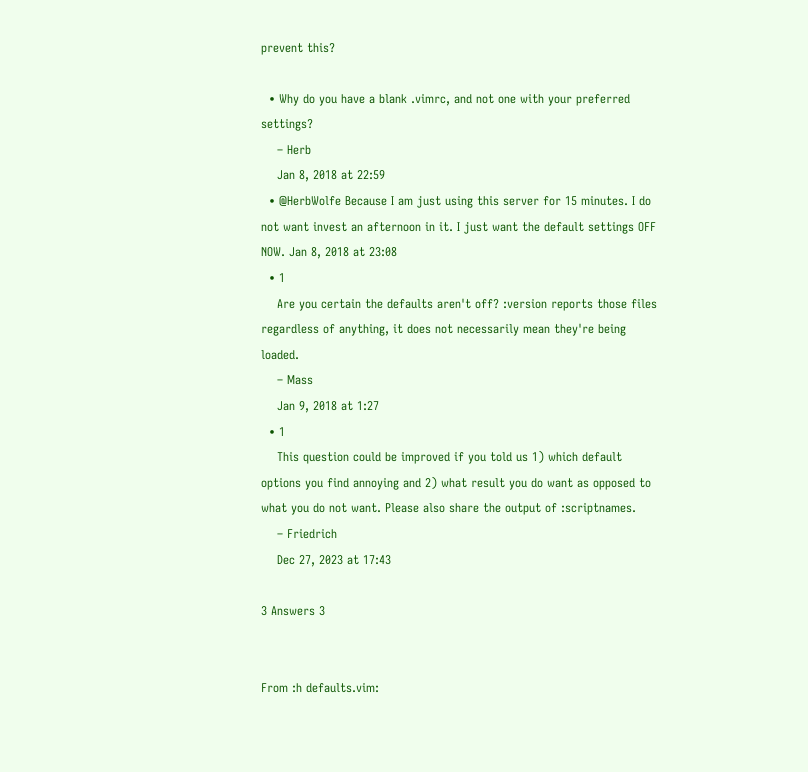prevent this?

  • Why do you have a blank .vimrc, and not one with your preferred settings?
    – Herb
    Jan 8, 2018 at 22:59
  • @HerbWolfe Because I am just using this server for 15 minutes. I do not want invest an afternoon in it. I just want the default settings OFF NOW. Jan 8, 2018 at 23:08
  • 1
    Are you certain the defaults aren't off? :version reports those files regardless of anything, it does not necessarily mean they're being loaded.
    – Mass
    Jan 9, 2018 at 1:27
  • 1
    This question could be improved if you told us 1) which default options you find annoying and 2) what result you do want as opposed to what you do not want. Please also share the output of :scriptnames.
    – Friedrich
    Dec 27, 2023 at 17:43

3 Answers 3


From :h defaults.vim: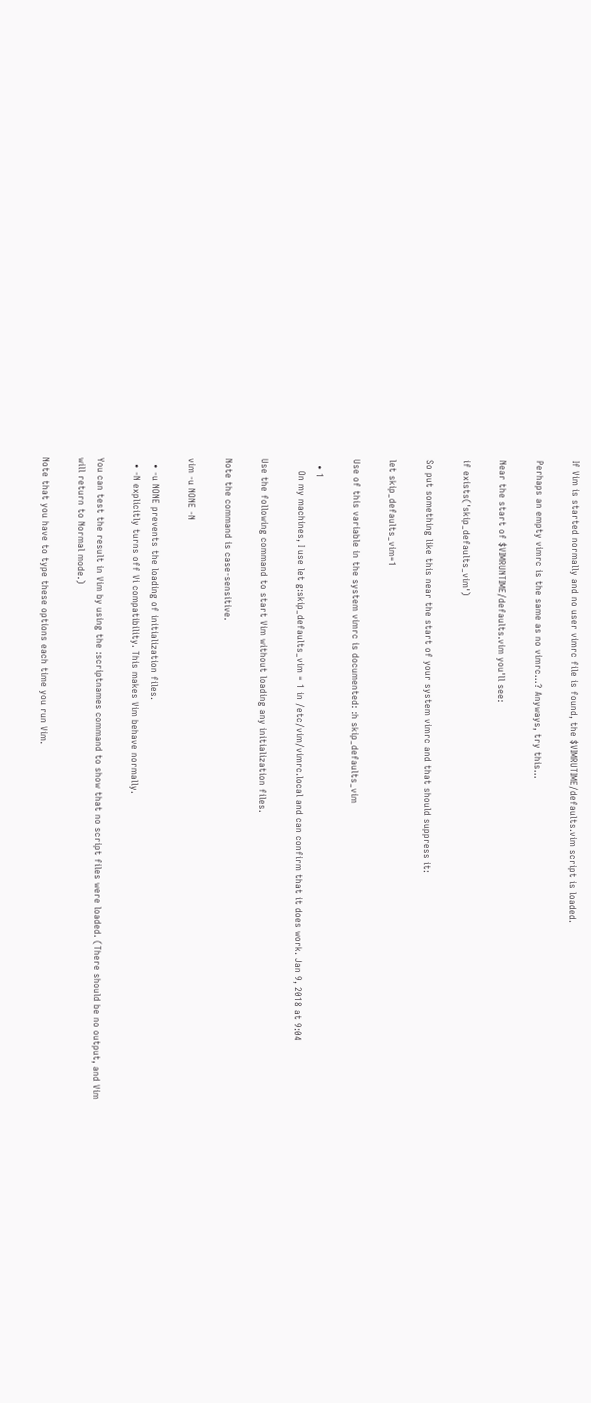If Vim is started normally and no user vimrc file is found, the $VIMRUTIME/defaults.vim script is loaded.

Perhaps an empty vimrc is the same as no vimrc...? Anyways, try this...

Near the start of $VIMRUNTIME/defaults.vim you'll see:

if exists('skip_defaults_vim')

So put something like this near the start of your system vimrc and that should suppress it:

let skip_defaults_vim=1

Use of this variable in the system vimrc is documented: :h skip_defaults_vim

  • 1
    On my machines, I use let g:skip_defaults_vim = 1 in /etc/vim/vimrc.local and can confirm that it does work. Jan 9, 2018 at 9:04

Use the following command to start Vim without loading any initialization files.

Note the command is case-sensitive.

vim -u NONE -N

  • -u NONE prevents the loading of initialization files.
  • -N explicitly turns off Vi compatibility. This makes Vim behave normally.

You can test the result in Vim by using the :scriptnames command to show that no script files were loaded. (There should be no output, and Vim will return to Normal mode.)

Note that you have to type these options each time you run Vim.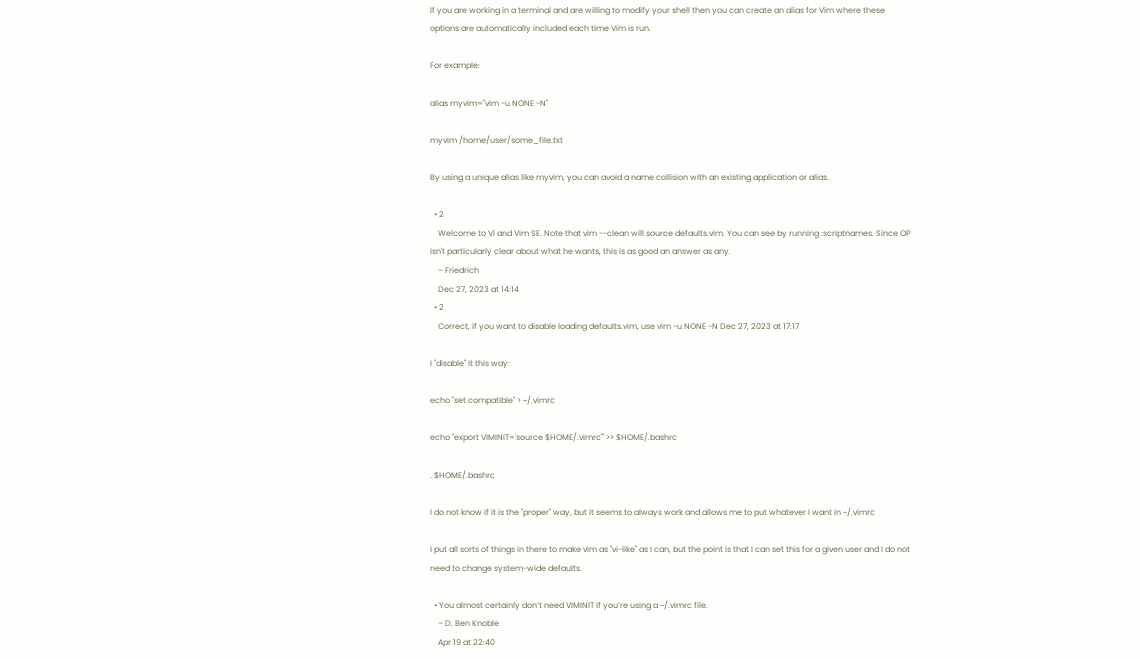If you are working in a terminal and are willing to modify your shell then you can create an alias for Vim where these options are automatically included each time Vim is run.

For example:

alias myvim="vim -u NONE -N"

myvim /home/user/some_file.txt

By using a unique alias like myvim, you can avoid a name collision with an existing application or alias.

  • 2
    Welcome to Vi and Vim SE. Note that vim --clean will source defaults.vim. You can see by running :scriptnames. Since OP isn't particularly clear about what he wants, this is as good an answer as any.
    – Friedrich
    Dec 27, 2023 at 14:14
  • 2
    Correct, if you want to disable loading defaults.vim, use vim -u NONE -N Dec 27, 2023 at 17:17

I "disable" it this way:

echo "set compatible" > ~/.vimrc

echo "export VIMINIT='source $HOME/.vimrc'" >> $HOME/.bashrc

. $HOME/.bashrc

I do not know if it is the "proper" way, but it seems to always work and allows me to put whatever I want in ~/.vimrc

I put all sorts of things in there to make vim as "vi-like" as I can, but the point is that I can set this for a given user and I do not need to change system-wide defaults.

  • You almost certainly don’t need VIMINIT if you’re using a ~/.vimrc file.
    – D. Ben Knoble
    Apr 19 at 22:40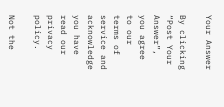Your Answer

By clicking “Post Your Answer”, you agree to our terms of service and acknowledge you have read our privacy policy.

Not the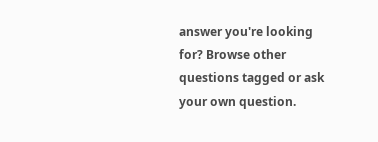answer you're looking for? Browse other questions tagged or ask your own question.